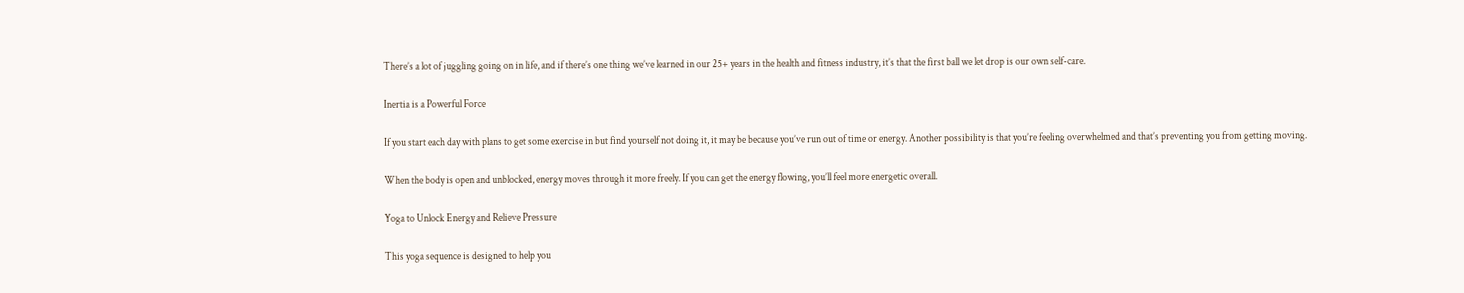There’s a lot of juggling going on in life, and if there’s one thing we’ve learned in our 25+ years in the health and fitness industry, it’s that the first ball we let drop is our own self-care.

Inertia is a Powerful Force

If you start each day with plans to get some exercise in but find yourself not doing it, it may be because you’ve run out of time or energy. Another possibility is that you’re feeling overwhelmed and that’s preventing you from getting moving.

When the body is open and unblocked, energy moves through it more freely. If you can get the energy flowing, you’ll feel more energetic overall.

Yoga to Unlock Energy and Relieve Pressure

This yoga sequence is designed to help you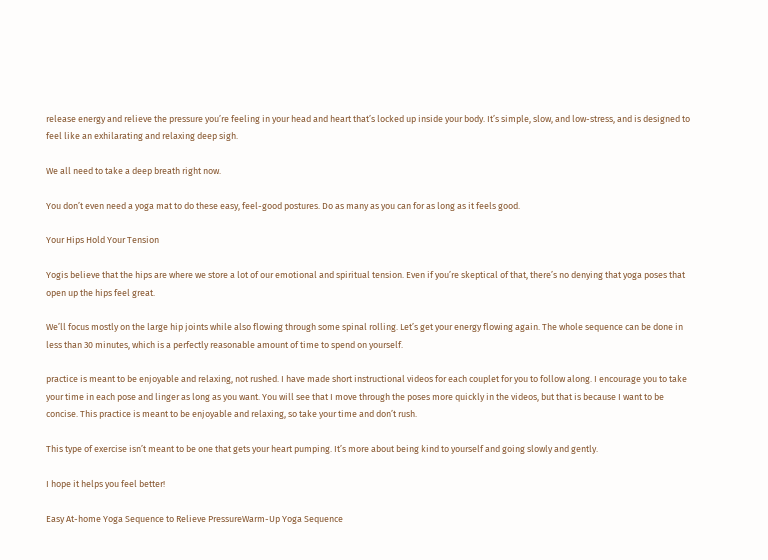release energy and relieve the pressure you’re feeling in your head and heart that’s locked up inside your body. It’s simple, slow, and low-stress, and is designed to feel like an exhilarating and relaxing deep sigh.

We all need to take a deep breath right now.

You don’t even need a yoga mat to do these easy, feel-good postures. Do as many as you can for as long as it feels good.

Your Hips Hold Your Tension

Yogis believe that the hips are where we store a lot of our emotional and spiritual tension. Even if you’re skeptical of that, there’s no denying that yoga poses that open up the hips feel great.

We’ll focus mostly on the large hip joints while also flowing through some spinal rolling. Let’s get your energy flowing again. The whole sequence can be done in less than 30 minutes, which is a perfectly reasonable amount of time to spend on yourself.

practice is meant to be enjoyable and relaxing, not rushed. I have made short instructional videos for each couplet for you to follow along. I encourage you to take your time in each pose and linger as long as you want. You will see that I move through the poses more quickly in the videos, but that is because I want to be concise. This practice is meant to be enjoyable and relaxing, so take your time and don’t rush.

This type of exercise isn’t meant to be one that gets your heart pumping. It’s more about being kind to yourself and going slowly and gently.

I hope it helps you feel better!

Easy At-home Yoga Sequence to Relieve PressureWarm-Up Yoga Sequence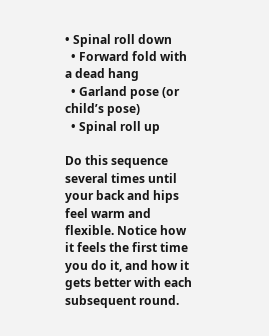• Spinal roll down
  • Forward fold with a dead hang
  • Garland pose (or child’s pose)
  • Spinal roll up

Do this sequence several times until your back and hips feel warm and flexible. Notice how it feels the first time you do it, and how it gets better with each subsequent round.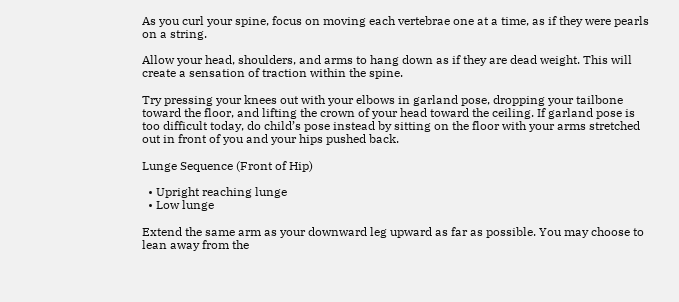As you curl your spine, focus on moving each vertebrae one at a time, as if they were pearls on a string.

Allow your head, shoulders, and arms to hang down as if they are dead weight. This will create a sensation of traction within the spine.

Try pressing your knees out with your elbows in garland pose, dropping your tailbone toward the floor, and lifting the crown of your head toward the ceiling. If garland pose is too difficult today, do child’s pose instead by sitting on the floor with your arms stretched out in front of you and your hips pushed back.

Lunge Sequence (Front of Hip)

  • Upright reaching lunge
  • Low lunge

Extend the same arm as your downward leg upward as far as possible. You may choose to lean away from the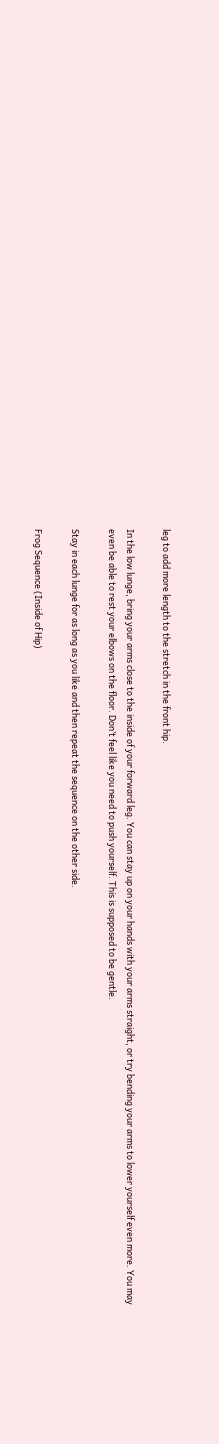leg to add more length to the stretch in the front hip.

In the low lunge, bring your arms close to the inside of your forward leg. You can stay up on your hands with your arms straight, or try bending your arms to lower yourself even more. You may even be able to rest your elbows on the floor. Don’t feel like you need to push yourself. This is supposed to be gentle.

Stay in each lunge for as long as you like and then repeat the sequence on the other side.

Frog Sequence (Inside of Hip)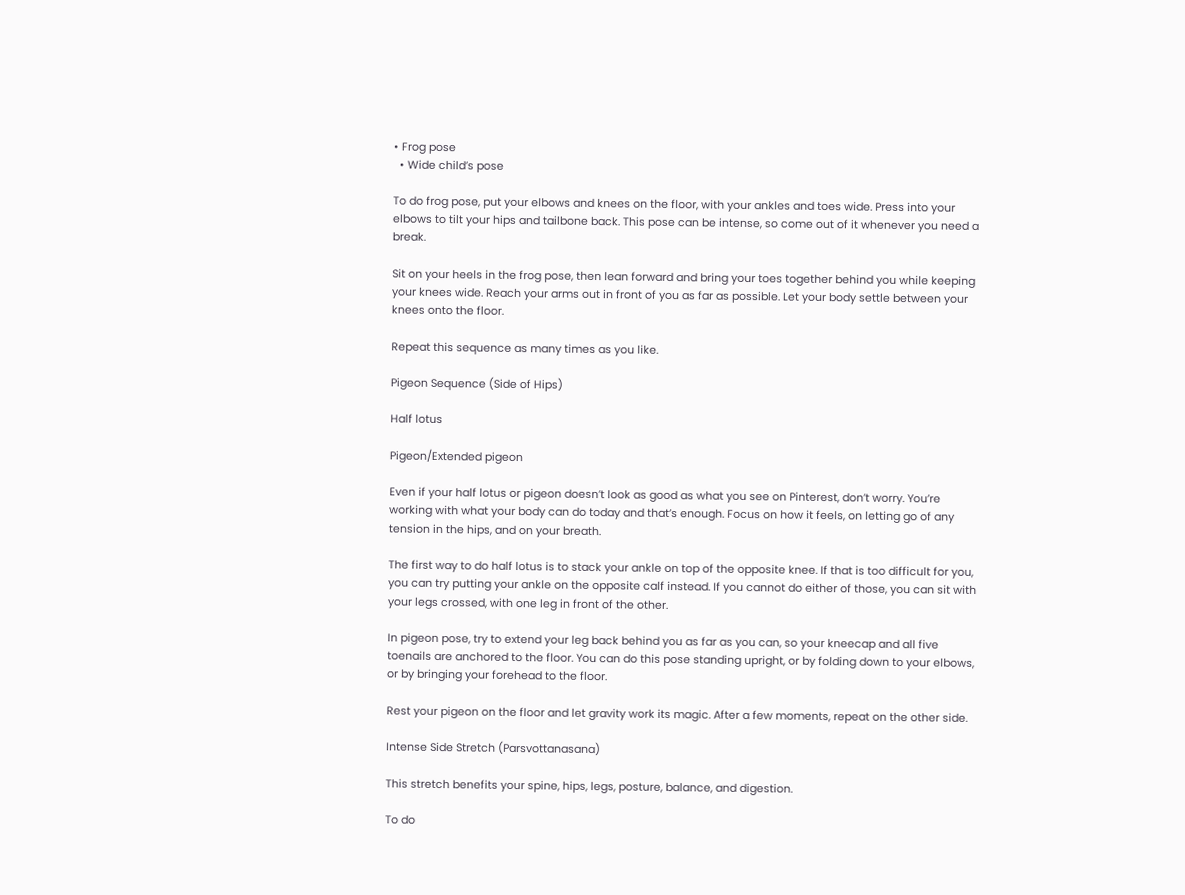• Frog pose
  • Wide child’s pose

To do frog pose, put your elbows and knees on the floor, with your ankles and toes wide. Press into your elbows to tilt your hips and tailbone back. This pose can be intense, so come out of it whenever you need a break.

Sit on your heels in the frog pose, then lean forward and bring your toes together behind you while keeping your knees wide. Reach your arms out in front of you as far as possible. Let your body settle between your knees onto the floor.

Repeat this sequence as many times as you like.

Pigeon Sequence (Side of Hips)

Half lotus

Pigeon/Extended pigeon

Even if your half lotus or pigeon doesn’t look as good as what you see on Pinterest, don’t worry. You’re working with what your body can do today and that’s enough. Focus on how it feels, on letting go of any tension in the hips, and on your breath.

The first way to do half lotus is to stack your ankle on top of the opposite knee. If that is too difficult for you, you can try putting your ankle on the opposite calf instead. If you cannot do either of those, you can sit with your legs crossed, with one leg in front of the other.

In pigeon pose, try to extend your leg back behind you as far as you can, so your kneecap and all five toenails are anchored to the floor. You can do this pose standing upright, or by folding down to your elbows, or by bringing your forehead to the floor.

Rest your pigeon on the floor and let gravity work its magic. After a few moments, repeat on the other side.

Intense Side Stretch (Parsvottanasana)

This stretch benefits your spine, hips, legs, posture, balance, and digestion.

To do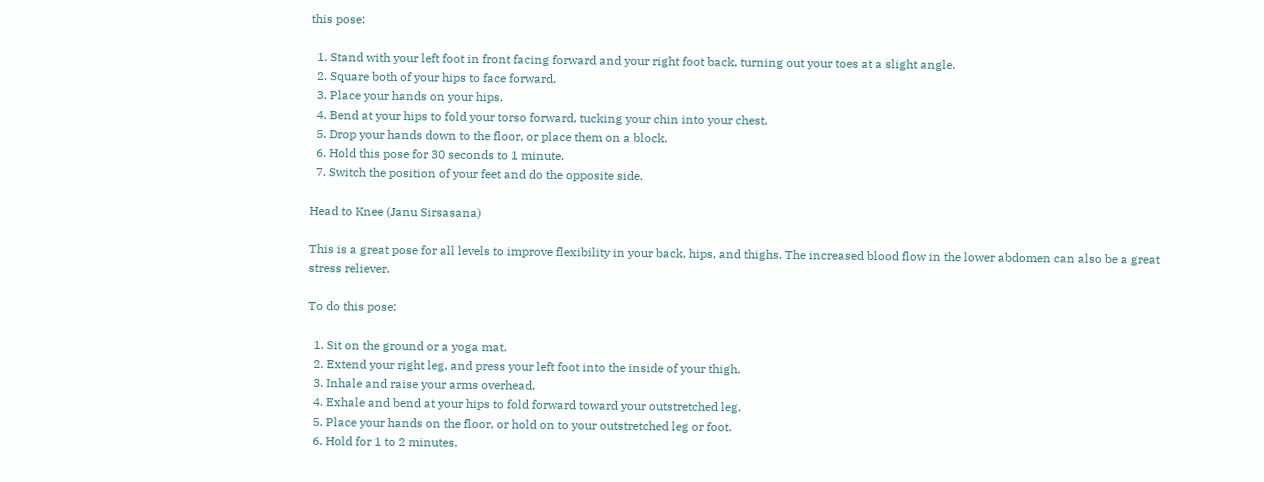this pose:

  1. Stand with your left foot in front facing forward and your right foot back, turning out your toes at a slight angle.
  2. Square both of your hips to face forward.
  3. Place your hands on your hips.
  4. Bend at your hips to fold your torso forward, tucking your chin into your chest.
  5. Drop your hands down to the floor, or place them on a block.
  6. Hold this pose for 30 seconds to 1 minute.
  7. Switch the position of your feet and do the opposite side.

Head to Knee (Janu Sirsasana)

This is a great pose for all levels to improve flexibility in your back, hips, and thighs. The increased blood flow in the lower abdomen can also be a great stress reliever.

To do this pose:

  1. Sit on the ground or a yoga mat.
  2. Extend your right leg, and press your left foot into the inside of your thigh.
  3. Inhale and raise your arms overhead.
  4. Exhale and bend at your hips to fold forward toward your outstretched leg.
  5. Place your hands on the floor, or hold on to your outstretched leg or foot.
  6. Hold for 1 to 2 minutes.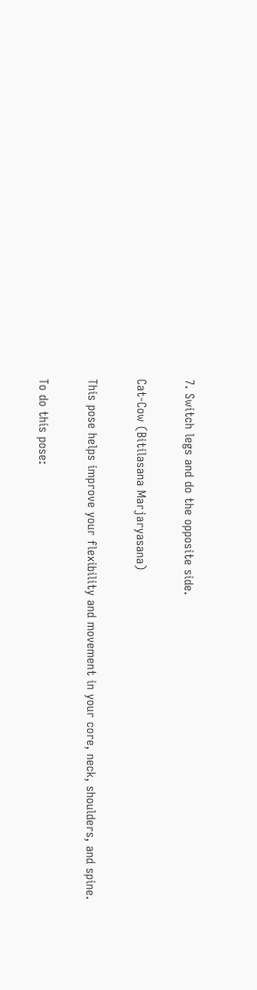7. Switch legs and do the opposite side.

Cat-Cow (Bitilasana Marjaryasana)

This pose helps improve your flexibility and movement in your core, neck, shoulders, and spine.

To do this pose: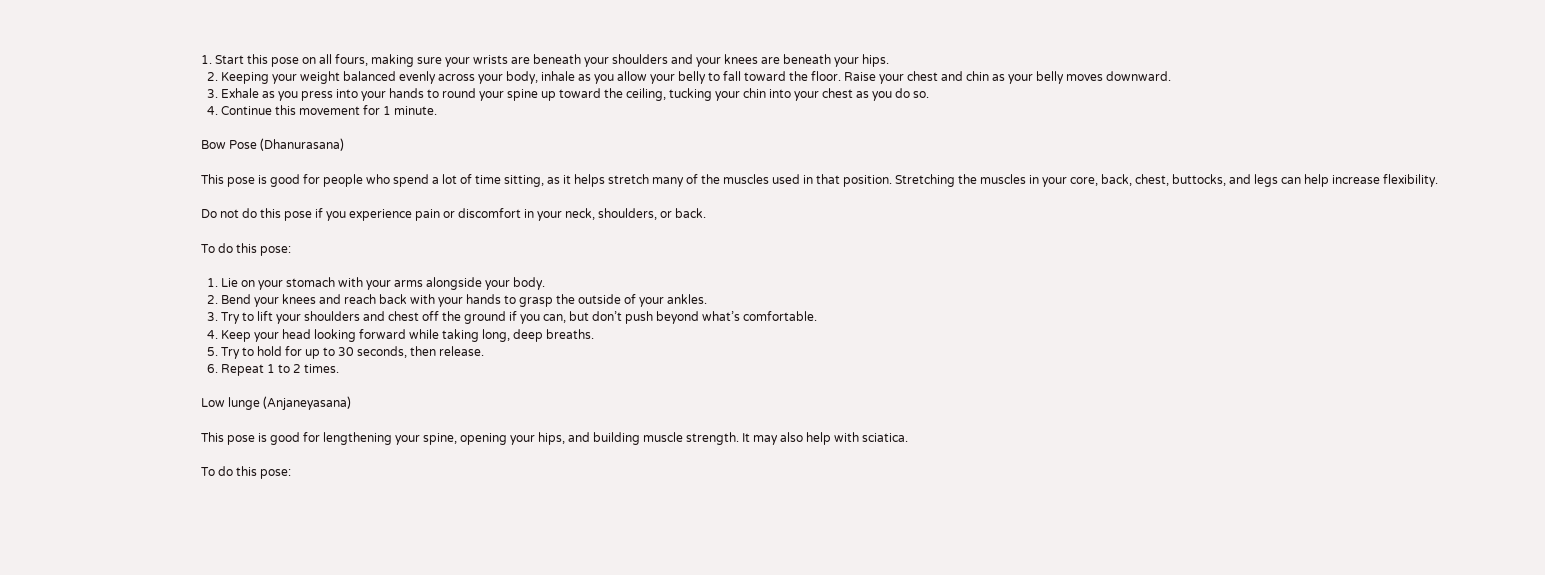1. Start this pose on all fours, making sure your wrists are beneath your shoulders and your knees are beneath your hips.
  2. Keeping your weight balanced evenly across your body, inhale as you allow your belly to fall toward the floor. Raise your chest and chin as your belly moves downward.
  3. Exhale as you press into your hands to round your spine up toward the ceiling, tucking your chin into your chest as you do so.
  4. Continue this movement for 1 minute.

Bow Pose (Dhanurasana)

This pose is good for people who spend a lot of time sitting, as it helps stretch many of the muscles used in that position. Stretching the muscles in your core, back, chest, buttocks, and legs can help increase flexibility.

Do not do this pose if you experience pain or discomfort in your neck, shoulders, or back.

To do this pose:

  1. Lie on your stomach with your arms alongside your body.
  2. Bend your knees and reach back with your hands to grasp the outside of your ankles.
  3. Try to lift your shoulders and chest off the ground if you can, but don’t push beyond what’s comfortable.
  4. Keep your head looking forward while taking long, deep breaths.
  5. Try to hold for up to 30 seconds, then release.
  6. Repeat 1 to 2 times.

Low lunge (Anjaneyasana)

This pose is good for lengthening your spine, opening your hips, and building muscle strength. It may also help with sciatica.

To do this pose: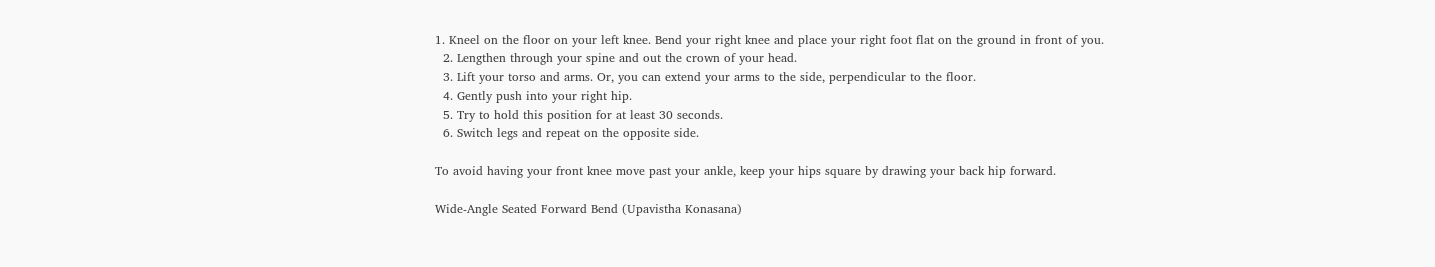1. Kneel on the floor on your left knee. Bend your right knee and place your right foot flat on the ground in front of you.
  2. Lengthen through your spine and out the crown of your head.
  3. Lift your torso and arms. Or, you can extend your arms to the side, perpendicular to the floor.
  4. Gently push into your right hip.
  5. Try to hold this position for at least 30 seconds.
  6. Switch legs and repeat on the opposite side.

To avoid having your front knee move past your ankle, keep your hips square by drawing your back hip forward.

Wide-Angle Seated Forward Bend (Upavistha Konasana)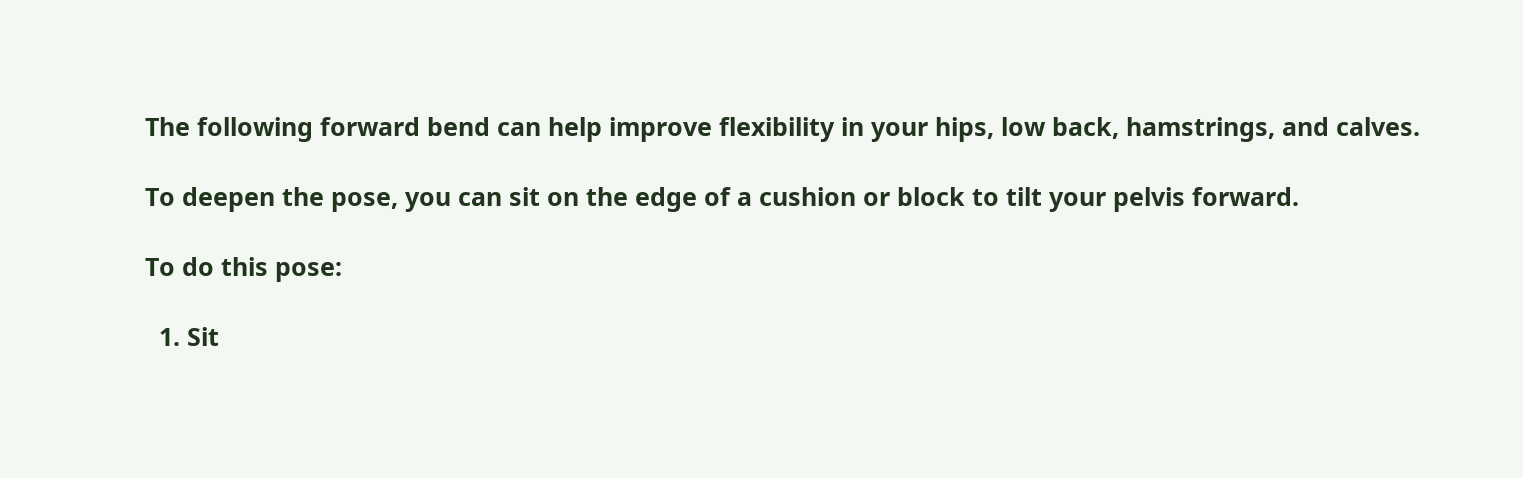The following forward bend can help improve flexibility in your hips, low back, hamstrings, and calves.

To deepen the pose, you can sit on the edge of a cushion or block to tilt your pelvis forward.

To do this pose:

  1. Sit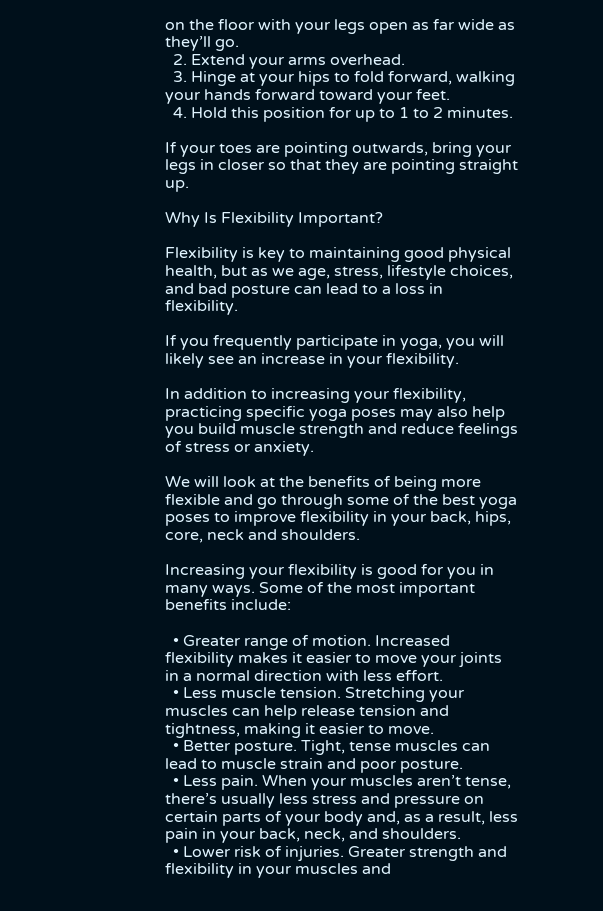on the floor with your legs open as far wide as they’ll go.
  2. Extend your arms overhead.
  3. Hinge at your hips to fold forward, walking your hands forward toward your feet.
  4. Hold this position for up to 1 to 2 minutes.

If your toes are pointing outwards, bring your legs in closer so that they are pointing straight up.

Why Is Flexibility Important?

Flexibility is key to maintaining good physical health, but as we age, stress, lifestyle choices, and bad posture can lead to a loss in flexibility.

If you frequently participate in yoga, you will likely see an increase in your flexibility.

In addition to increasing your flexibility, practicing specific yoga poses may also help you build muscle strength and reduce feelings of stress or anxiety.

We will look at the benefits of being more flexible and go through some of the best yoga poses to improve flexibility in your back, hips, core, neck and shoulders.

Increasing your flexibility is good for you in many ways. Some of the most important benefits include:

  • Greater range of motion. Increased flexibility makes it easier to move your joints in a normal direction with less effort.
  • Less muscle tension. Stretching your muscles can help release tension and tightness, making it easier to move.
  • Better posture. Tight, tense muscles can lead to muscle strain and poor posture.
  • Less pain. When your muscles aren’t tense, there’s usually less stress and pressure on certain parts of your body and, as a result, less pain in your back, neck, and shoulders.
  • Lower risk of injuries. Greater strength and flexibility in your muscles and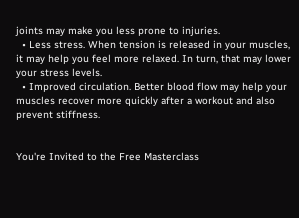joints may make you less prone to injuries.
  • Less stress. When tension is released in your muscles, it may help you feel more relaxed. In turn, that may lower your stress levels.
  • Improved circulation. Better blood flow may help your muscles recover more quickly after a workout and also prevent stiffness.


You're Invited to the Free Masterclass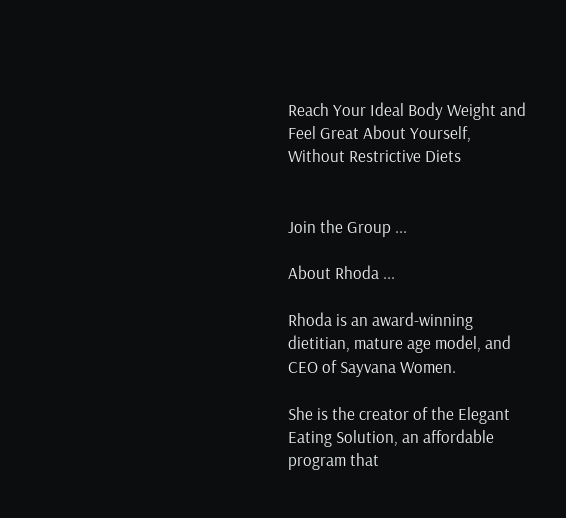Reach Your Ideal Body Weight and Feel Great About Yourself, Without Restrictive Diets


Join the Group ...

About Rhoda ...

Rhoda is an award-winning dietitian, mature age model, and CEO of Sayvana Women.

She is the creator of the Elegant Eating Solution, an affordable program that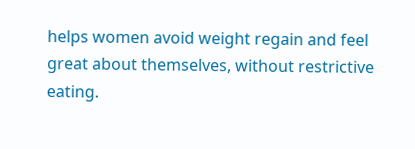helps women avoid weight regain and feel great about themselves, without restrictive eating.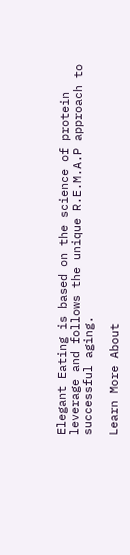Elegant Eating is based on the science of protein leverage and follows the unique R.E.M.A.P approach to successful aging.

Learn More About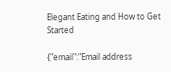Elegant Eating and How to Get Started

{"email":"Email address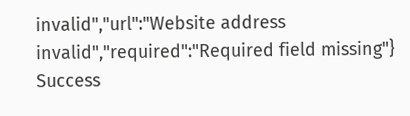invalid","url":"Website address invalid","required":"Required field missing"}
Success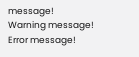message!
Warning message!
Error message!